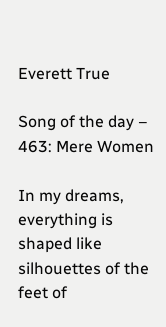Everett True

Song of the day – 463: Mere Women

In my dreams, everything is shaped like silhouettes of the feet of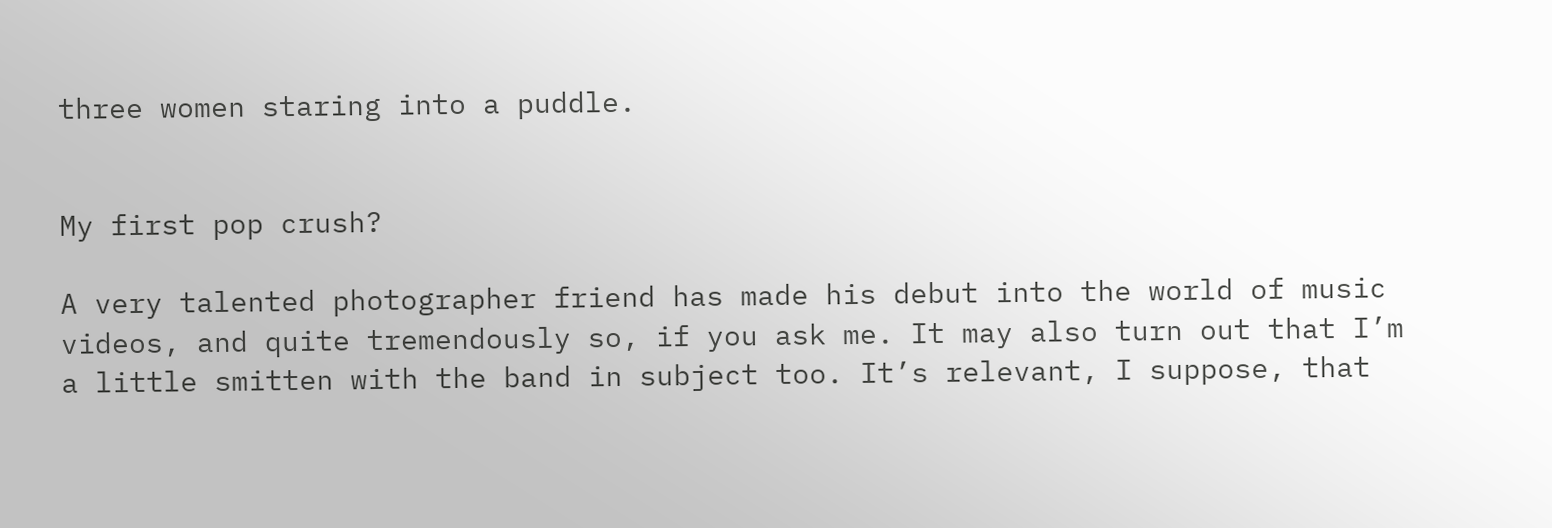three women staring into a puddle.


My first pop crush?

A very talented photographer friend has made his debut into the world of music videos, and quite tremendously so, if you ask me. It may also turn out that I’m a little smitten with the band in subject too. It’s relevant, I suppose, that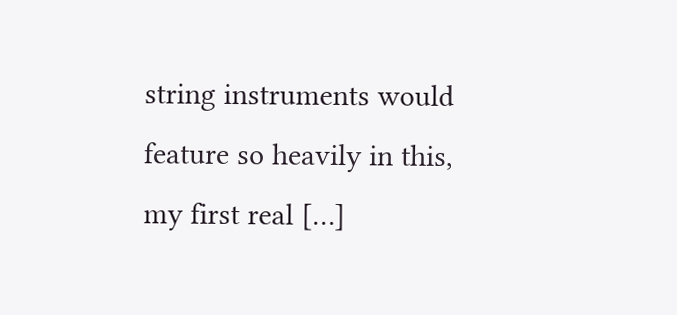string instruments would feature so heavily in this, my first real […]